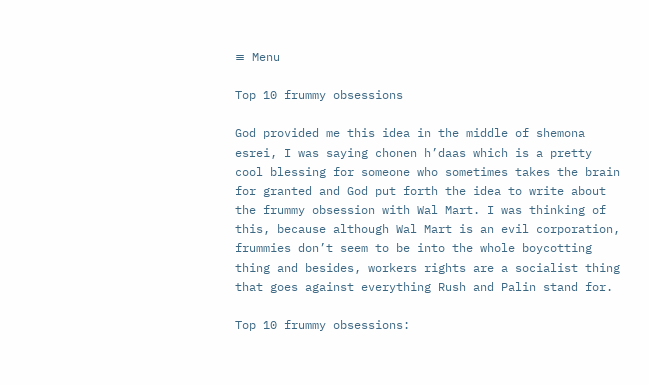≡ Menu

Top 10 frummy obsessions

God provided me this idea in the middle of shemona esrei, I was saying chonen h’daas which is a pretty cool blessing for someone who sometimes takes the brain for granted and God put forth the idea to write about the frummy obsession with Wal Mart. I was thinking of this, because although Wal Mart is an evil corporation, frummies don’t seem to be into the whole boycotting thing and besides, workers rights are a socialist thing that goes against everything Rush and Palin stand for.

Top 10 frummy obsessions: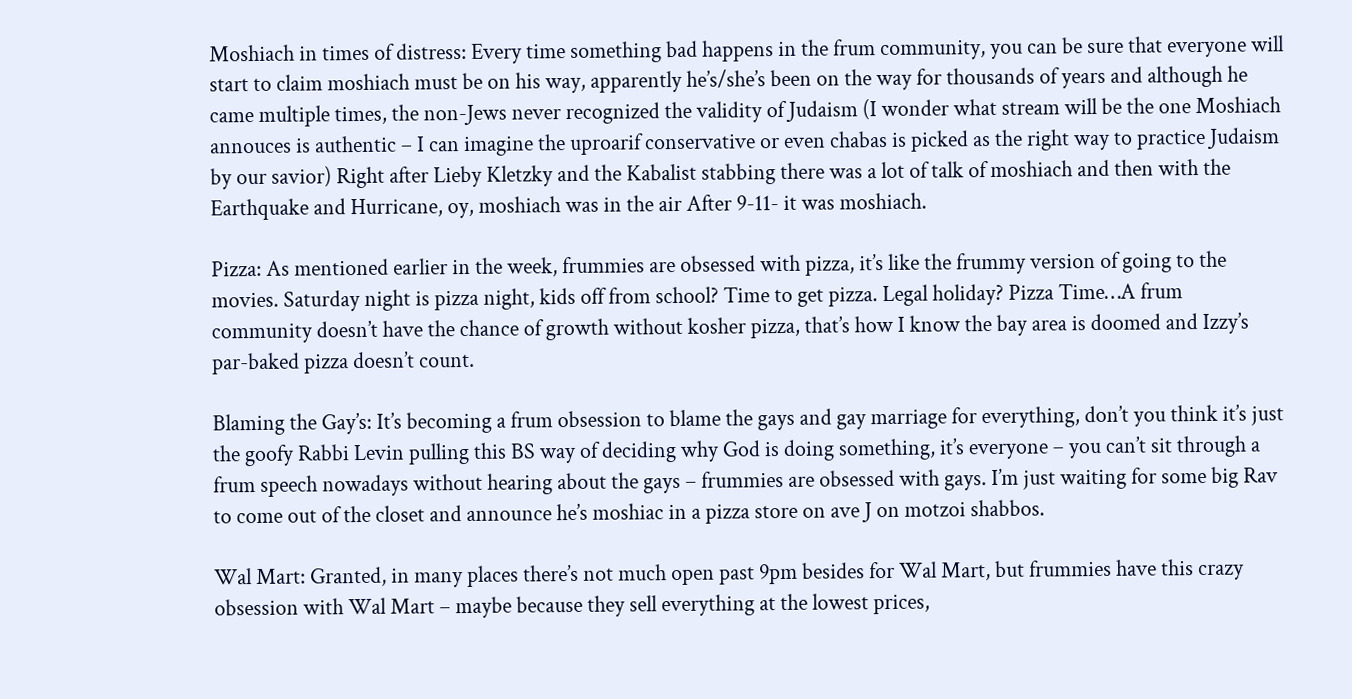Moshiach in times of distress: Every time something bad happens in the frum community, you can be sure that everyone will start to claim moshiach must be on his way, apparently he’s/she’s been on the way for thousands of years and although he came multiple times, the non-Jews never recognized the validity of Judaism (I wonder what stream will be the one Moshiach annouces is authentic – I can imagine the uproarif conservative or even chabas is picked as the right way to practice Judaism by our savior) Right after Lieby Kletzky and the Kabalist stabbing there was a lot of talk of moshiach and then with the Earthquake and Hurricane, oy, moshiach was in the air After 9-11- it was moshiach.

Pizza: As mentioned earlier in the week, frummies are obsessed with pizza, it’s like the frummy version of going to the movies. Saturday night is pizza night, kids off from school? Time to get pizza. Legal holiday? Pizza Time…A frum community doesn’t have the chance of growth without kosher pizza, that’s how I know the bay area is doomed and Izzy’s par-baked pizza doesn’t count.

Blaming the Gay’s: It’s becoming a frum obsession to blame the gays and gay marriage for everything, don’t you think it’s just the goofy Rabbi Levin pulling this BS way of deciding why God is doing something, it’s everyone – you can’t sit through a frum speech nowadays without hearing about the gays – frummies are obsessed with gays. I’m just waiting for some big Rav to come out of the closet and announce he’s moshiac in a pizza store on ave J on motzoi shabbos.

Wal Mart: Granted, in many places there’s not much open past 9pm besides for Wal Mart, but frummies have this crazy obsession with Wal Mart – maybe because they sell everything at the lowest prices,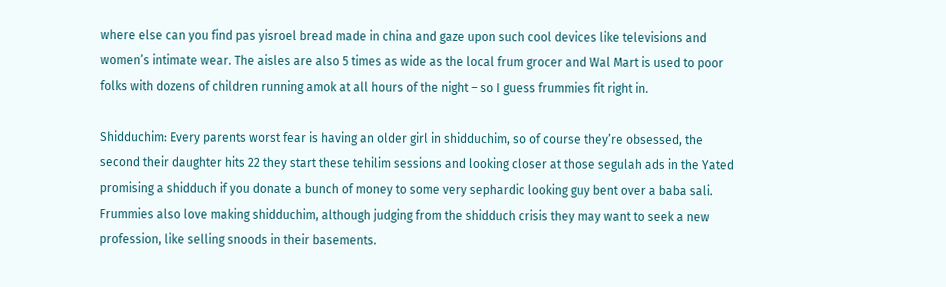where else can you find pas yisroel bread made in china and gaze upon such cool devices like televisions and women’s intimate wear. The aisles are also 5 times as wide as the local frum grocer and Wal Mart is used to poor folks with dozens of children running amok at all hours of the night – so I guess frummies fit right in.

Shidduchim: Every parents worst fear is having an older girl in shidduchim, so of course they’re obsessed, the second their daughter hits 22 they start these tehilim sessions and looking closer at those segulah ads in the Yated promising a shidduch if you donate a bunch of money to some very sephardic looking guy bent over a baba sali. Frummies also love making shidduchim, although judging from the shidduch crisis they may want to seek a new profession, like selling snoods in their basements.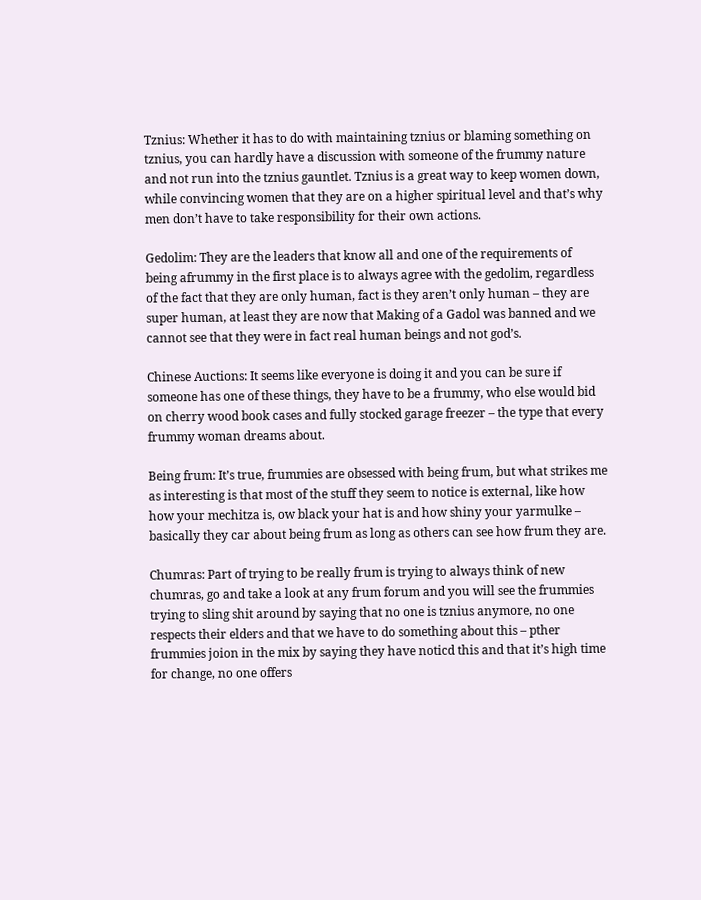Tznius: Whether it has to do with maintaining tznius or blaming something on tznius, you can hardly have a discussion with someone of the frummy nature and not run into the tznius gauntlet. Tznius is a great way to keep women down, while convincing women that they are on a higher spiritual level and that’s why men don’t have to take responsibility for their own actions.

Gedolim: They are the leaders that know all and one of the requirements of being afrummy in the first place is to always agree with the gedolim, regardless of the fact that they are only human, fact is they aren’t only human – they are super human, at least they are now that Making of a Gadol was banned and we cannot see that they were in fact real human beings and not god’s.

Chinese Auctions: It seems like everyone is doing it and you can be sure if someone has one of these things, they have to be a frummy, who else would bid on cherry wood book cases and fully stocked garage freezer – the type that every frummy woman dreams about.

Being frum: It’s true, frummies are obsessed with being frum, but what strikes me as interesting is that most of the stuff they seem to notice is external, like how how your mechitza is, ow black your hat is and how shiny your yarmulke – basically they car about being frum as long as others can see how frum they are.

Chumras: Part of trying to be really frum is trying to always think of new chumras, go and take a look at any frum forum and you will see the frummies trying to sling shit around by saying that no one is tznius anymore, no one respects their elders and that we have to do something about this – pther frummies joion in the mix by saying they have noticd this and that it’s high time for change, no one offers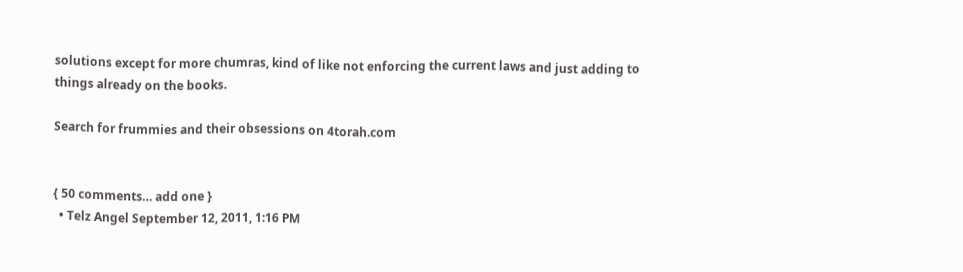solutions except for more chumras, kind of like not enforcing the current laws and just adding to things already on the books.

Search for frummies and their obsessions on 4torah.com


{ 50 comments… add one }
  • Telz Angel September 12, 2011, 1:16 PM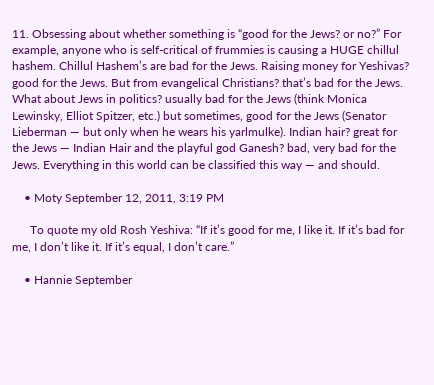11. Obsessing about whether something is “good for the Jews? or no?” For example, anyone who is self-critical of frummies is causing a HUGE chillul hashem. Chillul Hashem’s are bad for the Jews. Raising money for Yeshivas? good for the Jews. But from evangelical Christians? that’s bad for the Jews. What about Jews in politics? usually bad for the Jews (think Monica Lewinsky, Elliot Spitzer, etc.) but sometimes, good for the Jews (Senator Lieberman — but only when he wears his yarlmulke). Indian hair? great for the Jews — Indian Hair and the playful god Ganesh? bad, very bad for the Jews. Everything in this world can be classified this way — and should.

    • Moty September 12, 2011, 3:19 PM

      To quote my old Rosh Yeshiva: “If it’s good for me, I like it. If it’s bad for me, I don’t like it. If it’s equal, I don’t care.”

    • Hannie September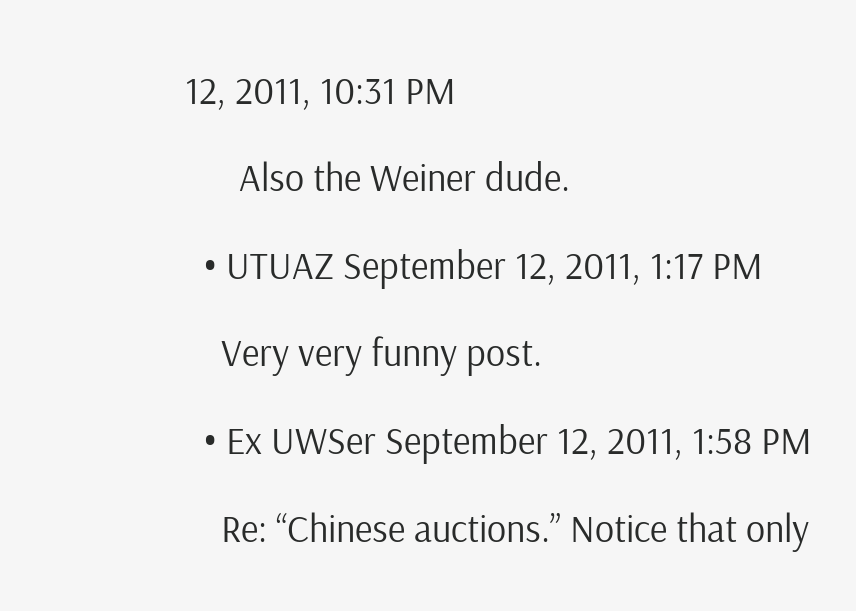12, 2011, 10:31 PM

      Also the Weiner dude.

  • UTUAZ September 12, 2011, 1:17 PM

    Very very funny post.

  • Ex UWSer September 12, 2011, 1:58 PM

    Re: “Chinese auctions.” Notice that only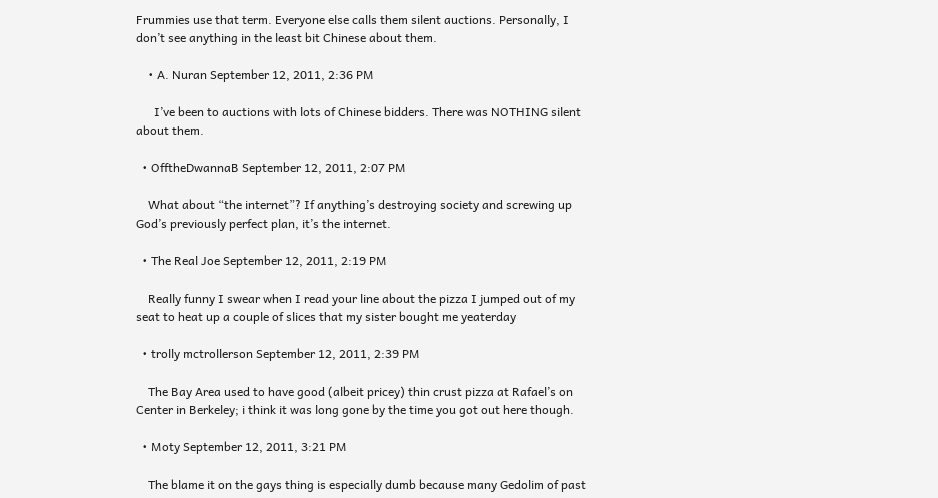Frummies use that term. Everyone else calls them silent auctions. Personally, I don’t see anything in the least bit Chinese about them.

    • A. Nuran September 12, 2011, 2:36 PM

      I’ve been to auctions with lots of Chinese bidders. There was NOTHING silent about them.

  • OfftheDwannaB September 12, 2011, 2:07 PM

    What about “the internet”? If anything’s destroying society and screwing up God’s previously perfect plan, it’s the internet.

  • The Real Joe September 12, 2011, 2:19 PM

    Really funny I swear when I read your line about the pizza I jumped out of my seat to heat up a couple of slices that my sister bought me yeaterday

  • trolly mctrollerson September 12, 2011, 2:39 PM

    The Bay Area used to have good (albeit pricey) thin crust pizza at Rafael’s on Center in Berkeley; i think it was long gone by the time you got out here though.

  • Moty September 12, 2011, 3:21 PM

    The blame it on the gays thing is especially dumb because many Gedolim of past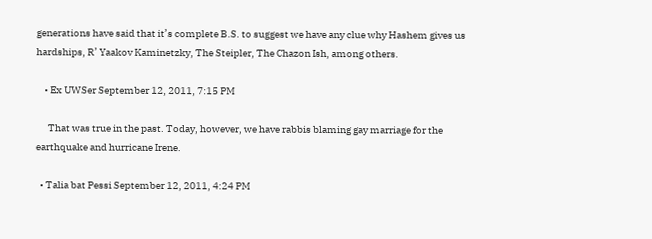generations have said that it’s complete B.S. to suggest we have any clue why Hashem gives us hardships, R’ Yaakov Kaminetzky, The Steipler, The Chazon Ish, among others.

    • Ex UWSer September 12, 2011, 7:15 PM

      That was true in the past. Today, however, we have rabbis blaming gay marriage for the earthquake and hurricane Irene.

  • Talia bat Pessi September 12, 2011, 4:24 PM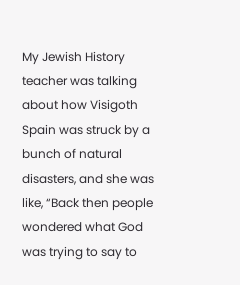My Jewish History teacher was talking about how Visigoth Spain was struck by a bunch of natural disasters, and she was like, “Back then people wondered what God was trying to say to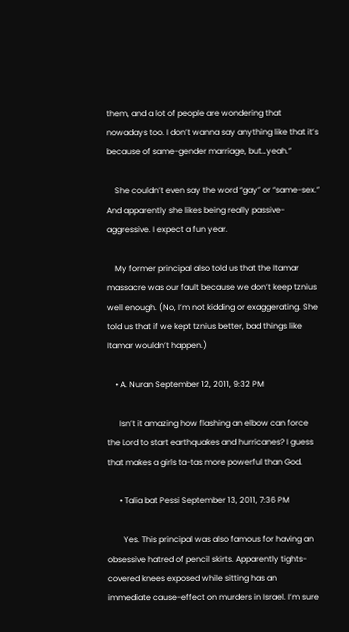them, and a lot of people are wondering that nowadays too. I don’t wanna say anything like that it’s because of same-gender marriage, but…yeah.”

    She couldn’t even say the word “gay” or “same-sex.” And apparently she likes being really passive-aggressive. I expect a fun year.

    My former principal also told us that the Itamar massacre was our fault because we don’t keep tznius well enough. (No, I’m not kidding or exaggerating. She told us that if we kept tznius better, bad things like Itamar wouldn’t happen.)

    • A. Nuran September 12, 2011, 9:32 PM

      Isn’t it amazing how flashing an elbow can force the Lord to start earthquakes and hurricanes? I guess that makes a girls ta-tas more powerful than God.

      • Talia bat Pessi September 13, 2011, 7:36 PM

        Yes. This principal was also famous for having an obsessive hatred of pencil skirts. Apparently tights-covered knees exposed while sitting has an immediate cause-effect on murders in Israel. I’m sure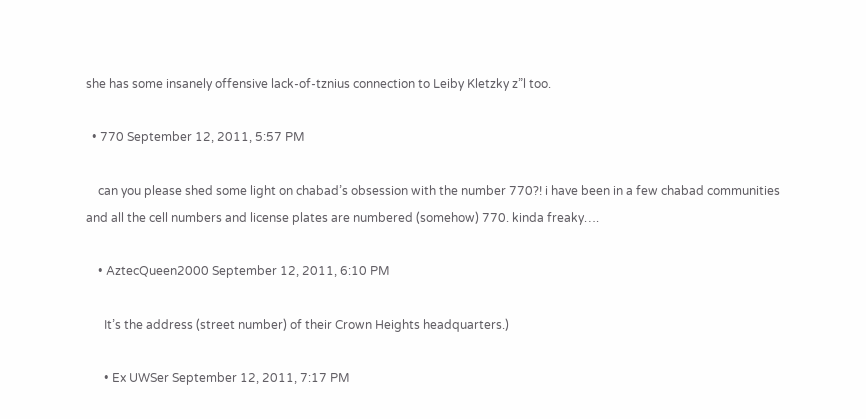she has some insanely offensive lack-of-tznius connection to Leiby Kletzky z”l too.

  • 770 September 12, 2011, 5:57 PM

    can you please shed some light on chabad’s obsession with the number 770?! i have been in a few chabad communities and all the cell numbers and license plates are numbered (somehow) 770. kinda freaky….

    • AztecQueen2000 September 12, 2011, 6:10 PM

      It’s the address (street number) of their Crown Heights headquarters.)

      • Ex UWSer September 12, 2011, 7:17 PM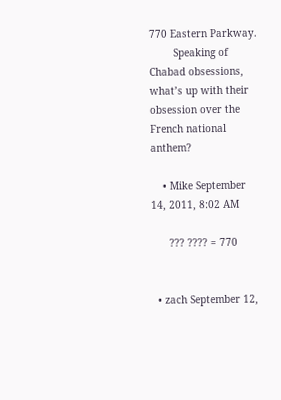770 Eastern Parkway.
        Speaking of Chabad obsessions, what’s up with their obsession over the French national anthem?

    • Mike September 14, 2011, 8:02 AM

      ??? ???? = 770


  • zach September 12,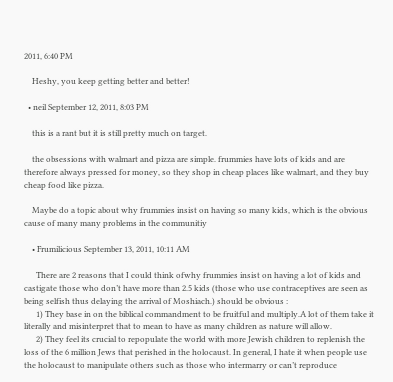2011, 6:40 PM

    Heshy, you keep getting better and better!

  • neil September 12, 2011, 8:03 PM

    this is a rant but it is still pretty much on target.

    the obsessions with walmart and pizza are simple. frummies have lots of kids and are therefore always pressed for money, so they shop in cheap places like walmart, and they buy cheap food like pizza.

    Maybe do a topic about why frummies insist on having so many kids, which is the obvious cause of many many problems in the communitiy

    • Frumilicious September 13, 2011, 10:11 AM

      There are 2 reasons that I could think ofwhy frummies insist on having a lot of kids and castigate those who don’t have more than 2.5 kids (those who use contraceptives are seen as being selfish thus delaying the arrival of Moshiach.) should be obvious :
      1) They base in on the biblical commandment to be fruitful and multiply.A lot of them take it literally and misinterpret that to mean to have as many children as nature will allow.
      2) They feel its crucial to repopulate the world with more Jewish children to replenish the loss of the 6 million Jews that perished in the holocaust. In general, I hate it when people use the holocaust to manipulate others such as those who intermarry or can’t reproduce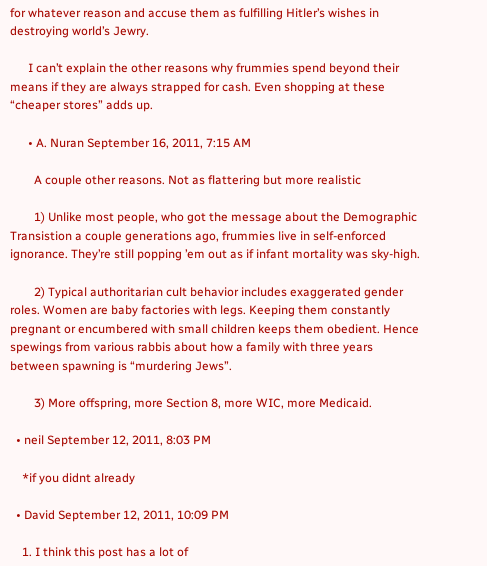for whatever reason and accuse them as fulfilling Hitler’s wishes in destroying world’s Jewry.

      I can’t explain the other reasons why frummies spend beyond their means if they are always strapped for cash. Even shopping at these “cheaper stores” adds up.

      • A. Nuran September 16, 2011, 7:15 AM

        A couple other reasons. Not as flattering but more realistic

        1) Unlike most people, who got the message about the Demographic Transistion a couple generations ago, frummies live in self-enforced ignorance. They’re still popping ’em out as if infant mortality was sky-high.

        2) Typical authoritarian cult behavior includes exaggerated gender roles. Women are baby factories with legs. Keeping them constantly pregnant or encumbered with small children keeps them obedient. Hence spewings from various rabbis about how a family with three years between spawning is “murdering Jews”.

        3) More offspring, more Section 8, more WIC, more Medicaid.

  • neil September 12, 2011, 8:03 PM

    *if you didnt already

  • David September 12, 2011, 10:09 PM

    1. I think this post has a lot of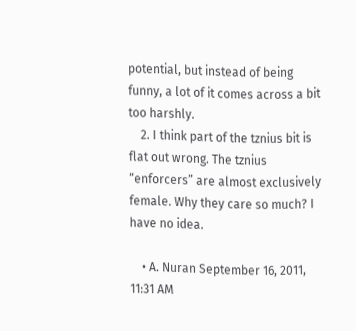potential, but instead of being funny, a lot of it comes across a bit too harshly.
    2. I think part of the tznius bit is flat out wrong. The tznius “enforcers” are almost exclusively female. Why they care so much? I have no idea.

    • A. Nuran September 16, 2011, 11:31 AM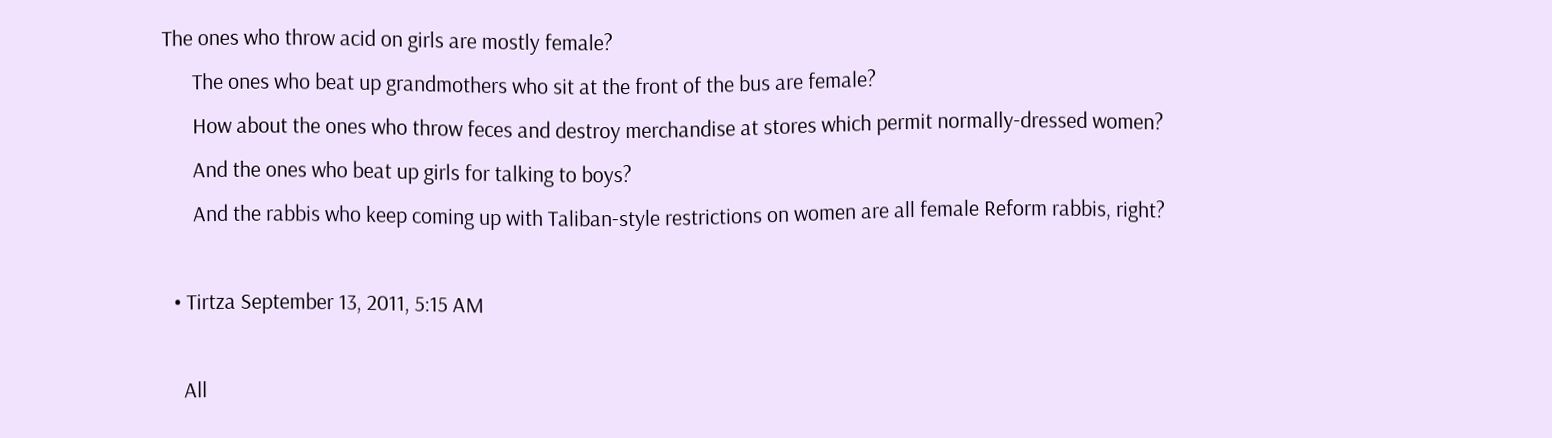The ones who throw acid on girls are mostly female?
      The ones who beat up grandmothers who sit at the front of the bus are female?
      How about the ones who throw feces and destroy merchandise at stores which permit normally-dressed women?
      And the ones who beat up girls for talking to boys?
      And the rabbis who keep coming up with Taliban-style restrictions on women are all female Reform rabbis, right?

  • Tirtza September 13, 2011, 5:15 AM

    All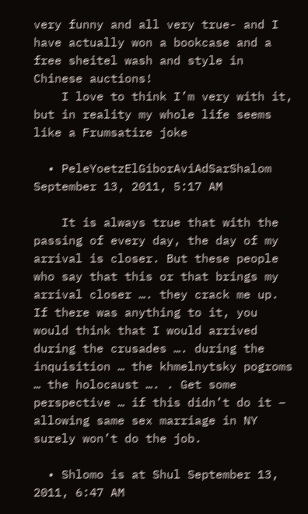very funny and all very true- and I have actually won a bookcase and a free sheitel wash and style in Chinese auctions!
    I love to think I’m very with it, but in reality my whole life seems like a Frumsatire joke

  • PeleYoetzElGiborAviAdSarShalom September 13, 2011, 5:17 AM

    It is always true that with the passing of every day, the day of my arrival is closer. But these people who say that this or that brings my arrival closer …. they crack me up. If there was anything to it, you would think that I would arrived during the crusades …. during the inquisition … the khmelnytsky pogroms … the holocaust …. . Get some perspective … if this didn’t do it – allowing same sex marriage in NY surely won’t do the job.

  • Shlomo is at Shul September 13, 2011, 6:47 AM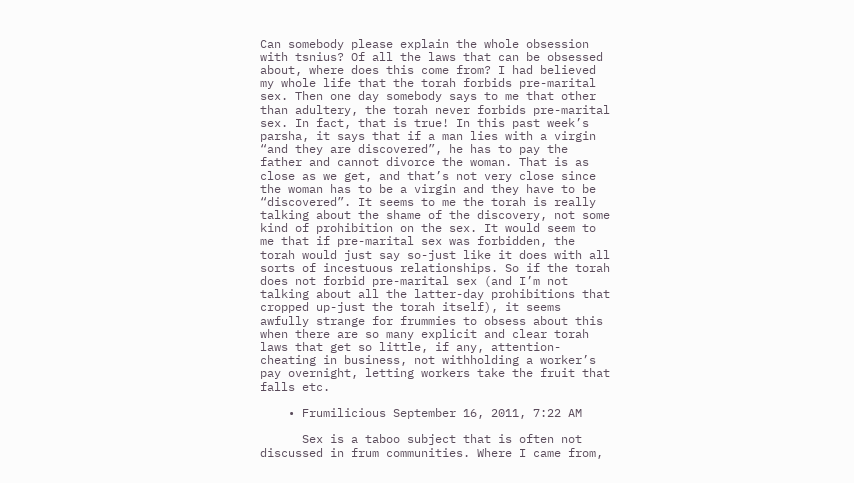Can somebody please explain the whole obsession with tsnius? Of all the laws that can be obsessed about, where does this come from? I had believed my whole life that the torah forbids pre-marital sex. Then one day somebody says to me that other than adultery, the torah never forbids pre-marital sex. In fact, that is true! In this past week’s parsha, it says that if a man lies with a virgin “and they are discovered”, he has to pay the father and cannot divorce the woman. That is as close as we get, and that’s not very close since the woman has to be a virgin and they have to be “discovered”. It seems to me the torah is really talking about the shame of the discovery, not some kind of prohibition on the sex. It would seem to me that if pre-marital sex was forbidden, the torah would just say so-just like it does with all sorts of incestuous relationships. So if the torah does not forbid pre-marital sex (and I’m not talking about all the latter-day prohibitions that cropped up-just the torah itself), it seems awfully strange for frummies to obsess about this when there are so many explicit and clear torah laws that get so little, if any, attention- cheating in business, not withholding a worker’s pay overnight, letting workers take the fruit that falls etc.

    • Frumilicious September 16, 2011, 7:22 AM

      Sex is a taboo subject that is often not discussed in frum communities. Where I came from,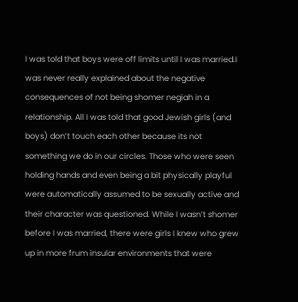I was told that boys were off limits until I was married.I was never really explained about the negative consequences of not being shomer negiah in a relationship. All I was told that good Jewish girls (and boys) don’t touch each other because its not something we do in our circles. Those who were seen holding hands and even being a bit physically playful were automatically assumed to be sexually active and their character was questioned. While I wasn’t shomer before I was married, there were girls I knew who grew up in more frum insular environments that were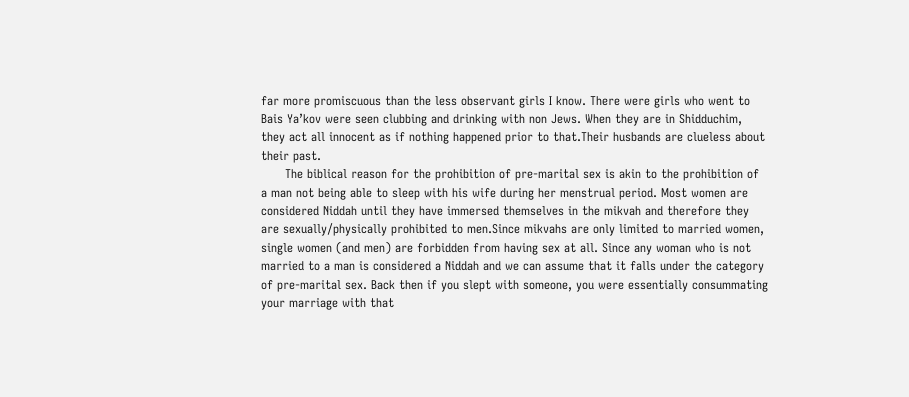far more promiscuous than the less observant girls I know. There were girls who went to Bais Ya’kov were seen clubbing and drinking with non Jews. When they are in Shidduchim, they act all innocent as if nothing happened prior to that.Their husbands are clueless about their past.
      The biblical reason for the prohibition of pre-marital sex is akin to the prohibition of a man not being able to sleep with his wife during her menstrual period. Most women are considered Niddah until they have immersed themselves in the mikvah and therefore they are sexually/physically prohibited to men.Since mikvahs are only limited to married women, single women (and men) are forbidden from having sex at all. Since any woman who is not married to a man is considered a Niddah and we can assume that it falls under the category of pre-marital sex. Back then if you slept with someone, you were essentially consummating your marriage with that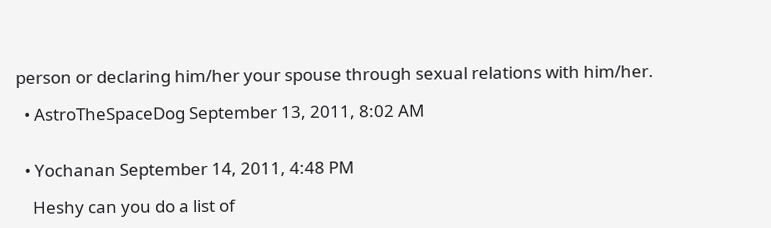person or declaring him/her your spouse through sexual relations with him/her.

  • AstroTheSpaceDog September 13, 2011, 8:02 AM


  • Yochanan September 14, 2011, 4:48 PM

    Heshy can you do a list of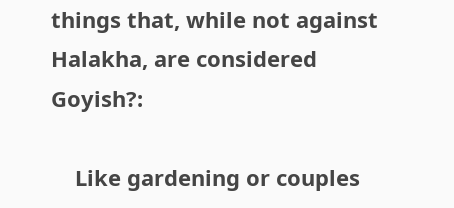things that, while not against Halakha, are considered Goyish?:

    Like gardening or couples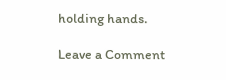holding hands.

Leave a Comment